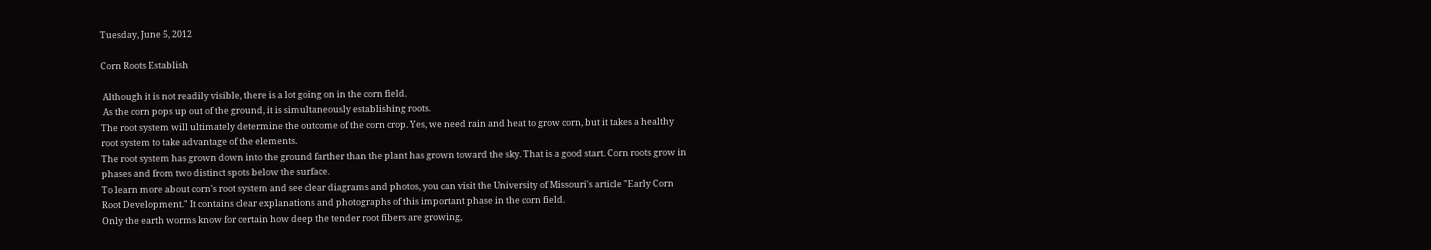Tuesday, June 5, 2012

Corn Roots Establish

 Although it is not readily visible, there is a lot going on in the corn field.
 As the corn pops up out of the ground, it is simultaneously establishing roots.
The root system will ultimately determine the outcome of the corn crop. Yes, we need rain and heat to grow corn, but it takes a healthy root system to take advantage of the elements.
The root system has grown down into the ground farther than the plant has grown toward the sky. That is a good start. Corn roots grow in phases and from two distinct spots below the surface.
To learn more about corn's root system and see clear diagrams and photos, you can visit the University of Missouri's article "Early Corn Root Development." It contains clear explanations and photographs of this important phase in the corn field.
Only the earth worms know for certain how deep the tender root fibers are growing,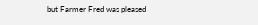but Farmer Fred was pleased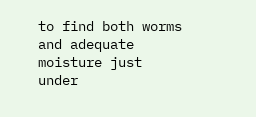to find both worms and adequate moisture just under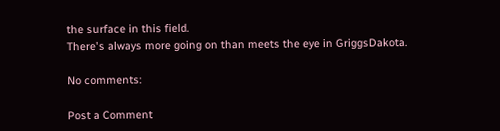the surface in this field.
There's always more going on than meets the eye in GriggsDakota.

No comments:

Post a Comment